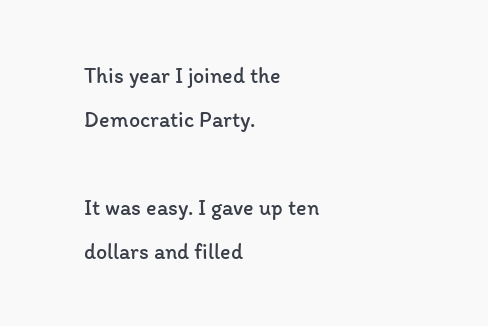This year I joined the Democratic Party.

It was easy. I gave up ten dollars and filled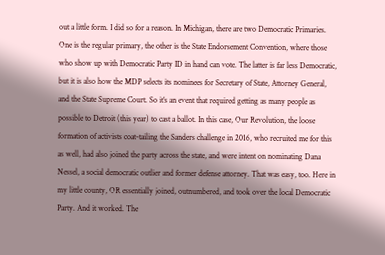out a little form. I did so for a reason. In Michigan, there are two Democratic Primaries. One is the regular primary, the other is the State Endorsement Convention, where those who show up with Democratic Party ID in hand can vote. The latter is far less Democratic, but it is also how the MDP selects its nominees for Secretary of State, Attorney General, and the State Supreme Court. So it’s an event that required getting as many people as possible to Detroit (this year) to cast a ballot. In this case, Our Revolution, the loose formation of activists coat-tailing the Sanders challenge in 2016, who recruited me for this as well, had also joined the party across the state, and were intent on nominating Dana Nessel, a social democratic outlier and former defense attorney. That was easy, too. Here in my little county, OR essentially joined, outnumbered, and took over the local Democratic Party. And it worked. The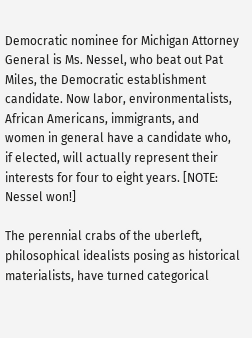Democratic nominee for Michigan Attorney General is Ms. Nessel, who beat out Pat Miles, the Democratic establishment candidate. Now labor, environmentalists, African Americans, immigrants, and women in general have a candidate who, if elected, will actually represent their interests for four to eight years. [NOTE: Nessel won!]

The perennial crabs of the uberleft, philosophical idealists posing as historical materialists, have turned categorical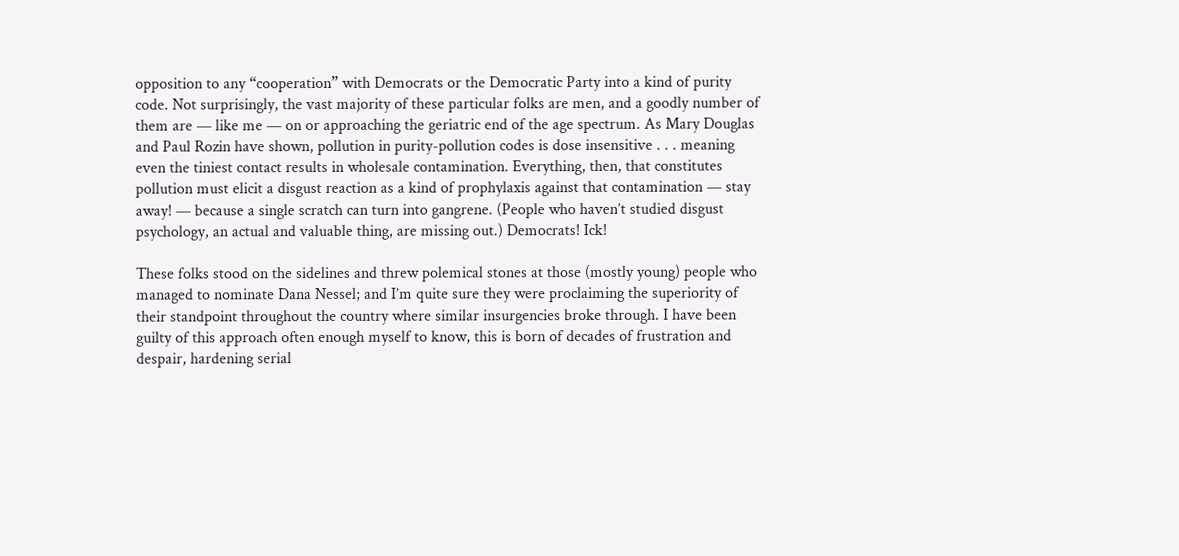opposition to any “cooperation” with Democrats or the Democratic Party into a kind of purity code. Not surprisingly, the vast majority of these particular folks are men, and a goodly number of them are — like me — on or approaching the geriatric end of the age spectrum. As Mary Douglas and Paul Rozin have shown, pollution in purity-pollution codes is dose insensitive . . . meaning even the tiniest contact results in wholesale contamination. Everything, then, that constitutes pollution must elicit a disgust reaction as a kind of prophylaxis against that contamination — stay away! — because a single scratch can turn into gangrene. (People who haven’t studied disgust psychology, an actual and valuable thing, are missing out.) Democrats! Ick!

These folks stood on the sidelines and threw polemical stones at those (mostly young) people who managed to nominate Dana Nessel; and I’m quite sure they were proclaiming the superiority of their standpoint throughout the country where similar insurgencies broke through. I have been guilty of this approach often enough myself to know, this is born of decades of frustration and despair, hardening serial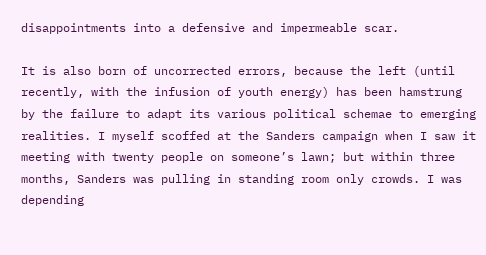disappointments into a defensive and impermeable scar.

It is also born of uncorrected errors, because the left (until recently, with the infusion of youth energy) has been hamstrung by the failure to adapt its various political schemae to emerging realities. I myself scoffed at the Sanders campaign when I saw it meeting with twenty people on someone’s lawn; but within three months, Sanders was pulling in standing room only crowds. I was depending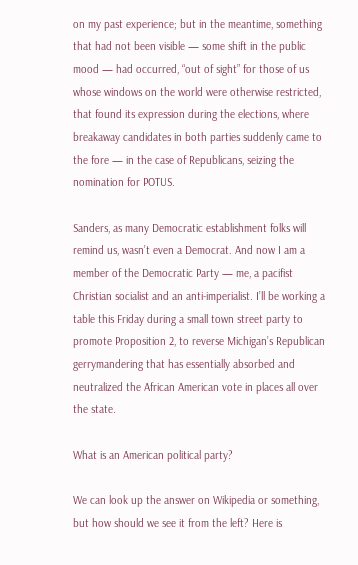on my past experience; but in the meantime, something that had not been visible — some shift in the public mood — had occurred, “out of sight” for those of us whose windows on the world were otherwise restricted, that found its expression during the elections, where breakaway candidates in both parties suddenly came to the fore — in the case of Republicans, seizing the nomination for POTUS.

Sanders, as many Democratic establishment folks will remind us, wasn’t even a Democrat. And now I am a member of the Democratic Party — me, a pacifist Christian socialist and an anti-imperialist. I’ll be working a table this Friday during a small town street party to promote Proposition 2, to reverse Michigan’s Republican gerrymandering that has essentially absorbed and neutralized the African American vote in places all over the state.

What is an American political party?

We can look up the answer on Wikipedia or something, but how should we see it from the left? Here is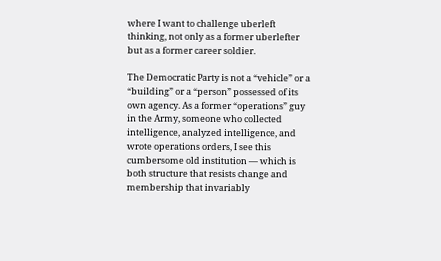where I want to challenge uberleft thinking, not only as a former uberlefter but as a former career soldier.

The Democratic Party is not a “vehicle” or a “building” or a “person” possessed of its own agency. As a former “operations” guy in the Army, someone who collected intelligence, analyzed intelligence, and wrote operations orders, I see this cumbersome old institution — which is both structure that resists change and membership that invariably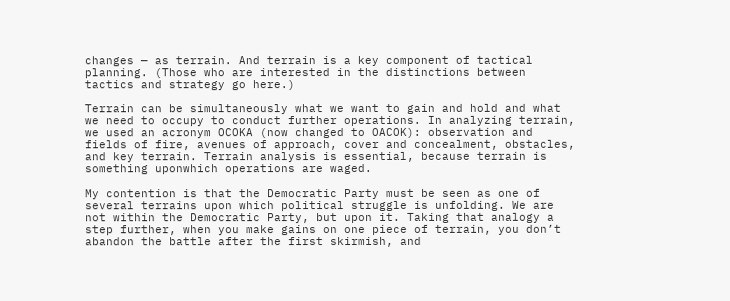changes — as terrain. And terrain is a key component of tactical planning. (Those who are interested in the distinctions between tactics and strategy go here.)

Terrain can be simultaneously what we want to gain and hold and what we need to occupy to conduct further operations. In analyzing terrain, we used an acronym OCOKA (now changed to OACOK): observation and fields of fire, avenues of approach, cover and concealment, obstacles, and key terrain. Terrain analysis is essential, because terrain is something uponwhich operations are waged.

My contention is that the Democratic Party must be seen as one of several terrains upon which political struggle is unfolding. We are not within the Democratic Party, but upon it. Taking that analogy a step further, when you make gains on one piece of terrain, you don’t abandon the battle after the first skirmish, and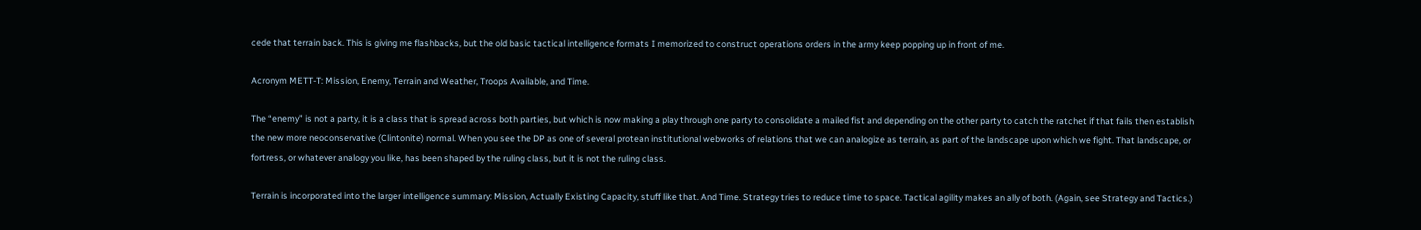cede that terrain back. This is giving me flashbacks, but the old basic tactical intelligence formats I memorized to construct operations orders in the army keep popping up in front of me.

Acronym METT-T: Mission, Enemy, Terrain and Weather, Troops Available, and Time.

The “enemy” is not a party, it is a class that is spread across both parties, but which is now making a play through one party to consolidate a mailed fist and depending on the other party to catch the ratchet if that fails then establish the new more neoconservative (Clintonite) normal. When you see the DP as one of several protean institutional webworks of relations that we can analogize as terrain, as part of the landscape upon which we fight. That landscape, or fortress, or whatever analogy you like, has been shaped by the ruling class, but it is not the ruling class.

Terrain is incorporated into the larger intelligence summary: Mission, Actually Existing Capacity, stuff like that. And Time. Strategy tries to reduce time to space. Tactical agility makes an ally of both. (Again, see Strategy and Tactics.)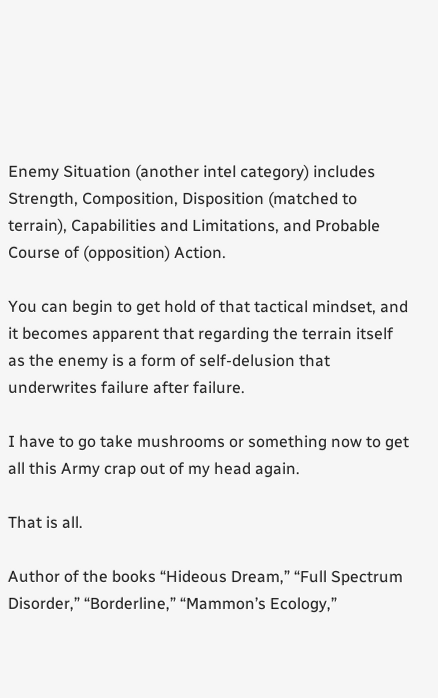Enemy Situation (another intel category) includes Strength, Composition, Disposition (matched to terrain), Capabilities and Limitations, and Probable Course of (opposition) Action.

You can begin to get hold of that tactical mindset, and it becomes apparent that regarding the terrain itself as the enemy is a form of self-delusion that underwrites failure after failure.

I have to go take mushrooms or something now to get all this Army crap out of my head again.

That is all.

Author of the books “Hideous Dream,” “Full Spectrum Disorder,” “Borderline,” “Mammon’s Ecology,”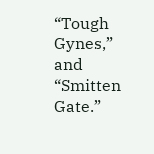“Tough Gynes,” and “Smitten Gate.”